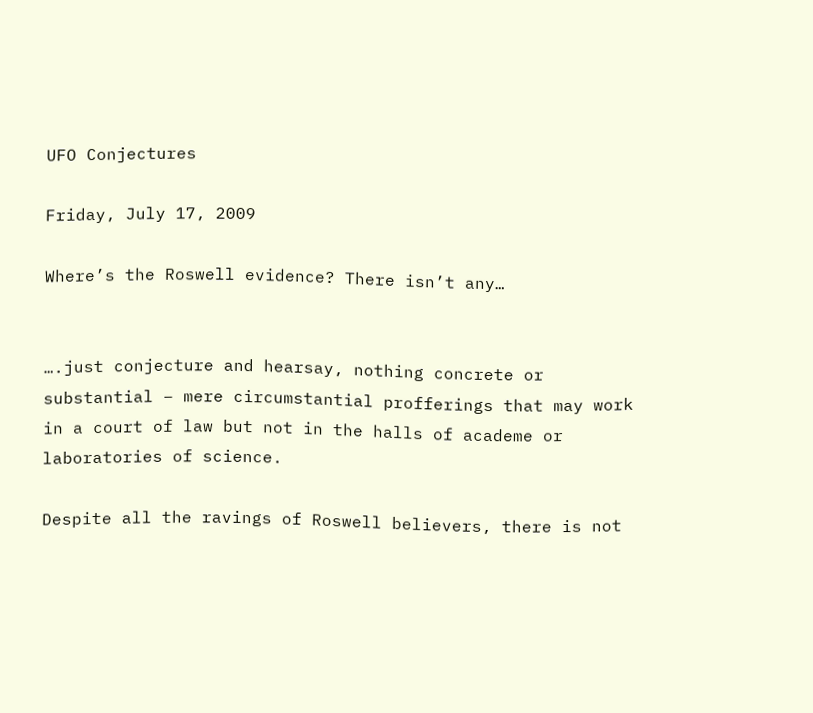UFO Conjectures

Friday, July 17, 2009

Where’s the Roswell evidence? There isn’t any…


….just conjecture and hearsay, nothing concrete or substantial – mere circumstantial profferings that may work in a court of law but not in the halls of academe or laboratories of science.

Despite all the ravings of Roswell believers, there is not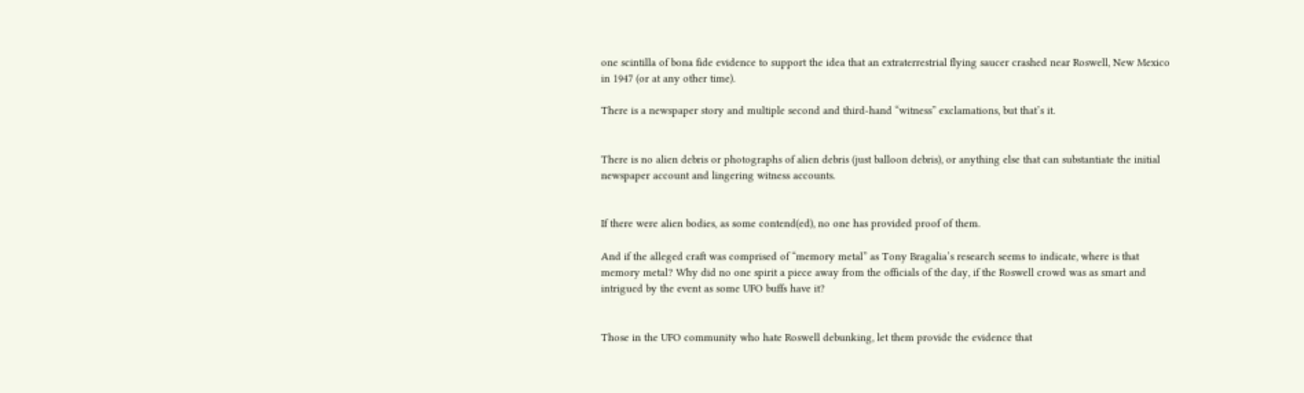one scintilla of bona fide evidence to support the idea that an extraterrestrial flying saucer crashed near Roswell, New Mexico in 1947 (or at any other time).

There is a newspaper story and multiple second and third-hand “witness” exclamations, but that’s it.


There is no alien debris or photographs of alien debris (just balloon debris), or anything else that can substantiate the initial newspaper account and lingering witness accounts.


If there were alien bodies, as some contend(ed), no one has provided proof of them.

And if the alleged craft was comprised of “memory metal” as Tony Bragalia’s research seems to indicate, where is that memory metal? Why did no one spirit a piece away from the officials of the day, if the Roswell crowd was as smart and intrigued by the event as some UFO buffs have it?


Those in the UFO community who hate Roswell debunking, let them provide the evidence that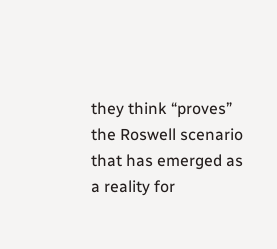they think “proves” the Roswell scenario that has emerged as a reality for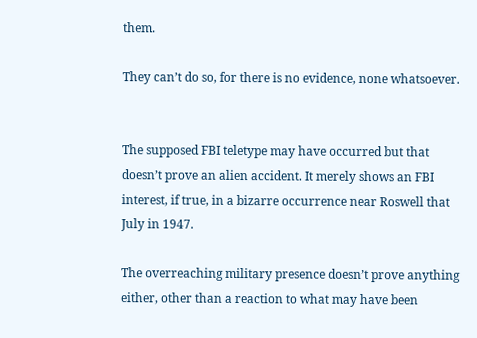them.

They can’t do so, for there is no evidence, none whatsoever.


The supposed FBI teletype may have occurred but that doesn’t prove an alien accident. It merely shows an FBI interest, if true, in a bizarre occurrence near Roswell that July in 1947.

The overreaching military presence doesn’t prove anything either, other than a reaction to what may have been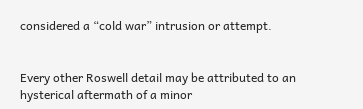considered a “cold war” intrusion or attempt.


Every other Roswell detail may be attributed to an hysterical aftermath of a minor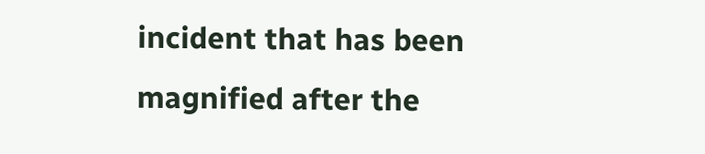incident that has been magnified after the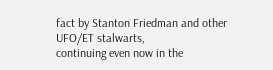fact by Stanton Friedman and other UFO/ET stalwarts,
continuing even now in the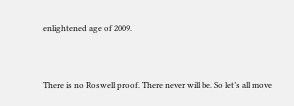enlightened age of 2009.


There is no Roswell proof. There never will be. So let’s all move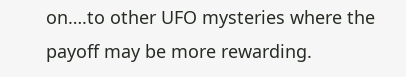on….to other UFO mysteries where the payoff may be more rewarding.